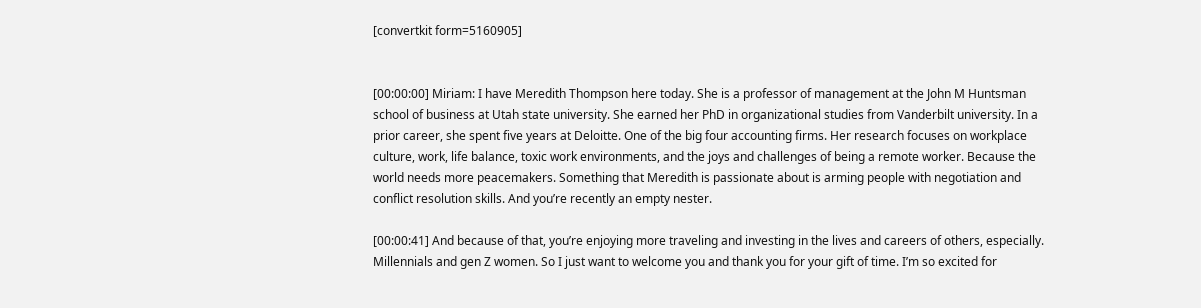[convertkit form=5160905]


[00:00:00] Miriam: I have Meredith Thompson here today. She is a professor of management at the John M Huntsman school of business at Utah state university. She earned her PhD in organizational studies from Vanderbilt university. In a prior career, she spent five years at Deloitte. One of the big four accounting firms. Her research focuses on workplace culture, work, life balance, toxic work environments, and the joys and challenges of being a remote worker. Because the world needs more peacemakers. Something that Meredith is passionate about is arming people with negotiation and conflict resolution skills. And you’re recently an empty nester.

[00:00:41] And because of that, you’re enjoying more traveling and investing in the lives and careers of others, especially. Millennials and gen Z women. So I just want to welcome you and thank you for your gift of time. I’m so excited for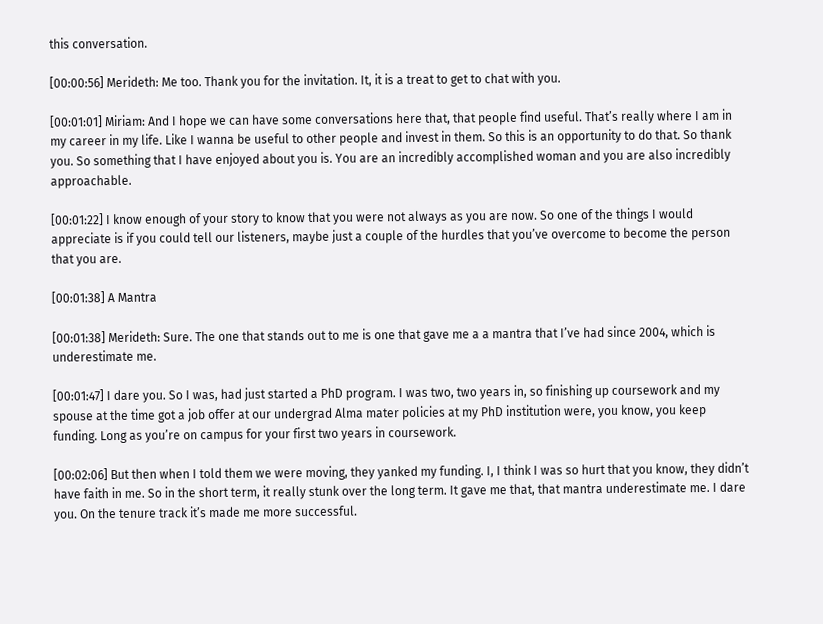this conversation.

[00:00:56] Merideth: Me too. Thank you for the invitation. It, it is a treat to get to chat with you.

[00:01:01] Miriam: And I hope we can have some conversations here that, that people find useful. That’s really where I am in my career in my life. Like I wanna be useful to other people and invest in them. So this is an opportunity to do that. So thank you. So something that I have enjoyed about you is. You are an incredibly accomplished woman and you are also incredibly approachable.

[00:01:22] I know enough of your story to know that you were not always as you are now. So one of the things I would appreciate is if you could tell our listeners, maybe just a couple of the hurdles that you’ve overcome to become the person that you are.

[00:01:38] A Mantra

[00:01:38] Merideth: Sure. The one that stands out to me is one that gave me a a mantra that I’ve had since 2004, which is underestimate me.

[00:01:47] I dare you. So I was, had just started a PhD program. I was two, two years in, so finishing up coursework and my spouse at the time got a job offer at our undergrad Alma mater policies at my PhD institution were, you know, you keep funding. Long as you’re on campus for your first two years in coursework.

[00:02:06] But then when I told them we were moving, they yanked my funding. I, I think I was so hurt that you know, they didn’t have faith in me. So in the short term, it really stunk over the long term. It gave me that, that mantra underestimate me. I dare you. On the tenure track it’s made me more successful.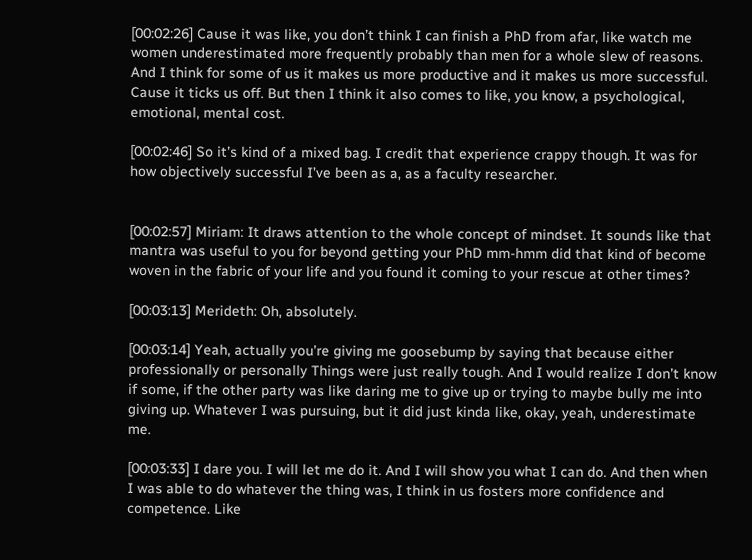[00:02:26] Cause it was like, you don’t think I can finish a PhD from afar, like watch me women underestimated more frequently probably than men for a whole slew of reasons. And I think for some of us it makes us more productive and it makes us more successful. Cause it ticks us off. But then I think it also comes to like, you know, a psychological, emotional, mental cost.

[00:02:46] So it’s kind of a mixed bag. I credit that experience crappy though. It was for how objectively successful I’ve been as a, as a faculty researcher.


[00:02:57] Miriam: It draws attention to the whole concept of mindset. It sounds like that mantra was useful to you for beyond getting your PhD mm-hmm did that kind of become woven in the fabric of your life and you found it coming to your rescue at other times?

[00:03:13] Merideth: Oh, absolutely.

[00:03:14] Yeah, actually you’re giving me goosebump by saying that because either professionally or personally Things were just really tough. And I would realize I don’t know if some, if the other party was like daring me to give up or trying to maybe bully me into giving up. Whatever I was pursuing, but it did just kinda like, okay, yeah, underestimate me.

[00:03:33] I dare you. I will let me do it. And I will show you what I can do. And then when I was able to do whatever the thing was, I think in us fosters more confidence and competence. Like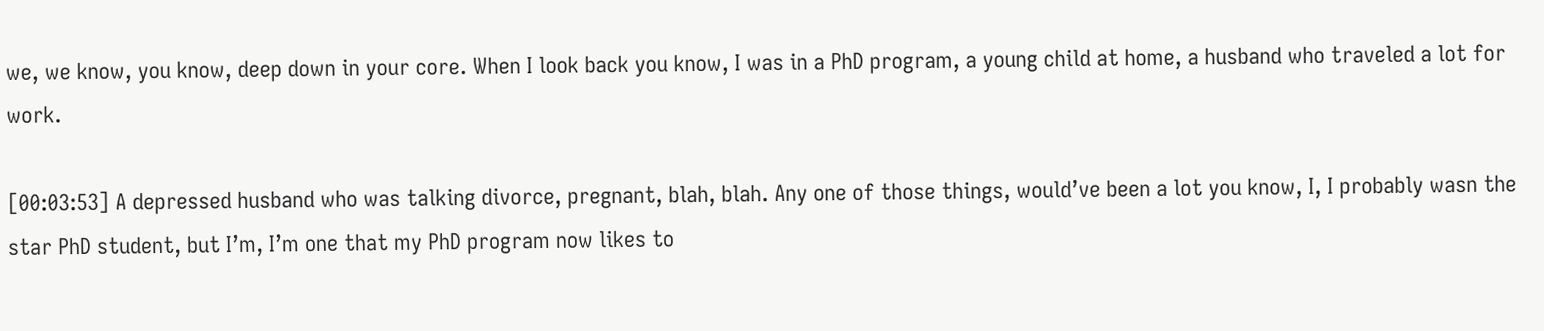we, we know, you know, deep down in your core. When I look back you know, I was in a PhD program, a young child at home, a husband who traveled a lot for work.

[00:03:53] A depressed husband who was talking divorce, pregnant, blah, blah. Any one of those things, would’ve been a lot you know, I, I probably wasn the star PhD student, but I’m, I’m one that my PhD program now likes to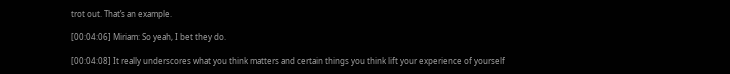trot out. That’s an example.

[00:04:06] Miriam: So yeah, I bet they do.

[00:04:08] It really underscores what you think matters and certain things you think lift your experience of yourself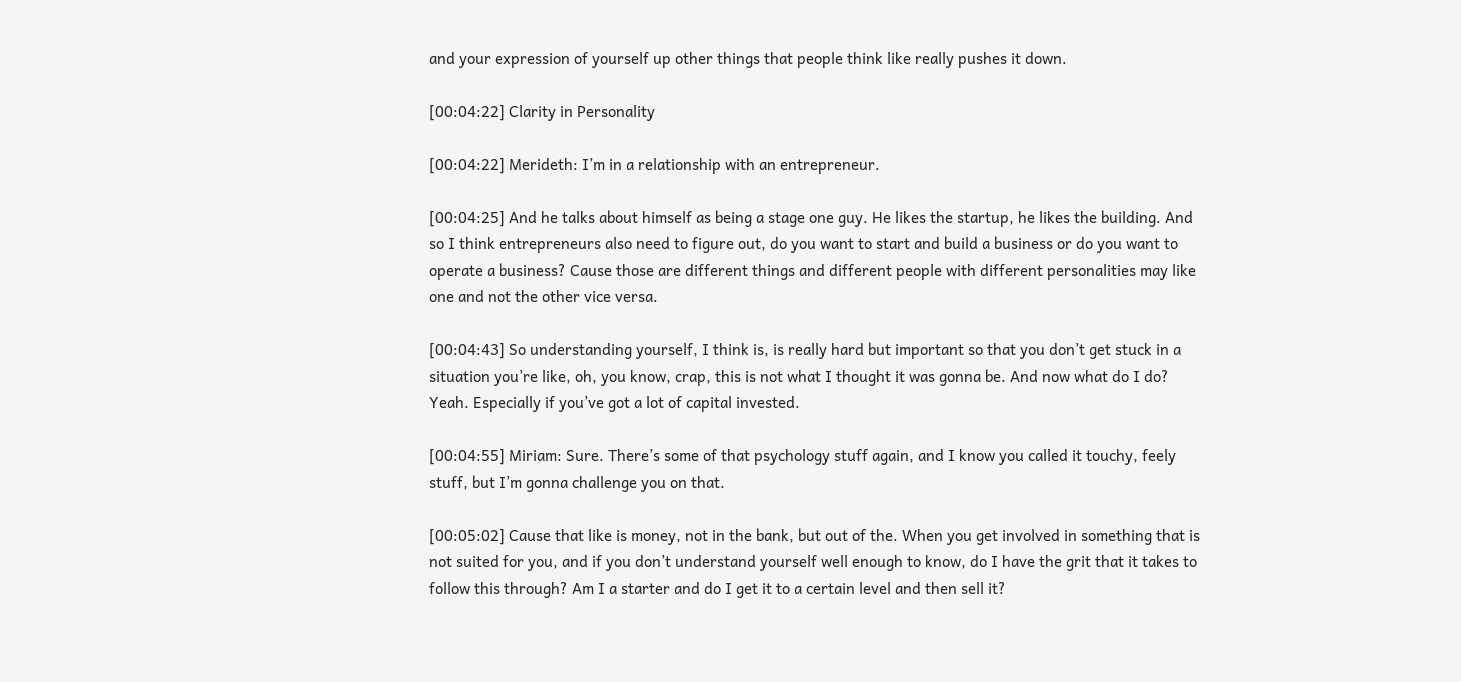and your expression of yourself up other things that people think like really pushes it down.

[00:04:22] Clarity in Personality

[00:04:22] Merideth: I’m in a relationship with an entrepreneur.

[00:04:25] And he talks about himself as being a stage one guy. He likes the startup, he likes the building. And so I think entrepreneurs also need to figure out, do you want to start and build a business or do you want to operate a business? Cause those are different things and different people with different personalities may like one and not the other vice versa.

[00:04:43] So understanding yourself, I think is, is really hard but important so that you don’t get stuck in a situation you’re like, oh, you know, crap, this is not what I thought it was gonna be. And now what do I do? Yeah. Especially if you’ve got a lot of capital invested.

[00:04:55] Miriam: Sure. There’s some of that psychology stuff again, and I know you called it touchy, feely stuff, but I’m gonna challenge you on that.

[00:05:02] Cause that like is money, not in the bank, but out of the. When you get involved in something that is not suited for you, and if you don’t understand yourself well enough to know, do I have the grit that it takes to follow this through? Am I a starter and do I get it to a certain level and then sell it?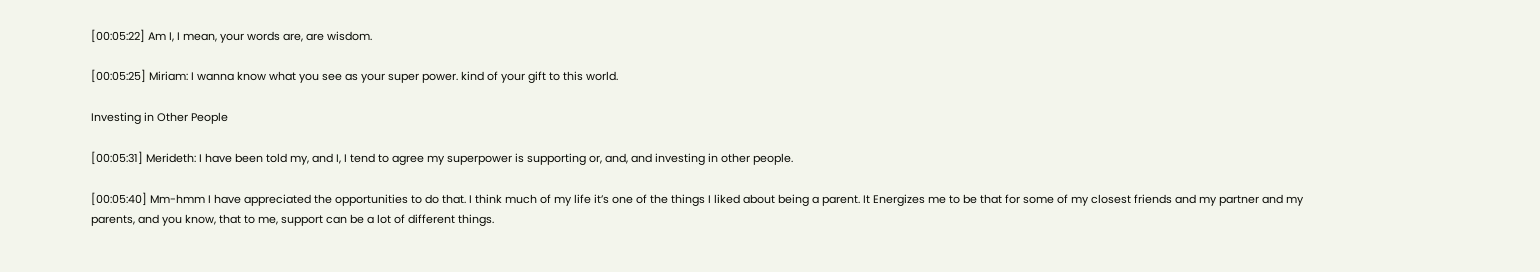[00:05:22] Am I, I mean, your words are, are wisdom.

[00:05:25] Miriam: I wanna know what you see as your super power. kind of your gift to this world.

Investing in Other People

[00:05:31] Merideth: I have been told my, and I, I tend to agree my superpower is supporting or, and, and investing in other people.

[00:05:40] Mm-hmm I have appreciated the opportunities to do that. I think much of my life it’s one of the things I liked about being a parent. It Energizes me to be that for some of my closest friends and my partner and my parents, and you know, that to me, support can be a lot of different things.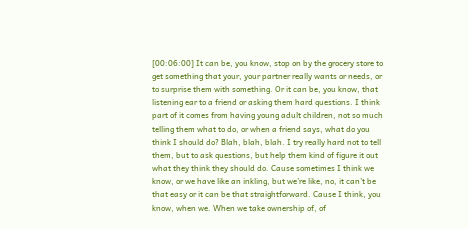[00:06:00] It can be, you know, stop on by the grocery store to get something that your, your partner really wants or needs, or to surprise them with something. Or it can be, you know, that listening ear to a friend or asking them hard questions. I think part of it comes from having young adult children, not so much telling them what to do, or when a friend says, what do you think I should do? Blah, blah, blah. I try really hard not to tell them, but to ask questions, but help them kind of figure it out what they think they should do. Cause sometimes I think we know, or we have like an inkling, but we’re like, no, it can’t be that easy or it can be that straightforward. Cause I think, you know, when we. When we take ownership of, of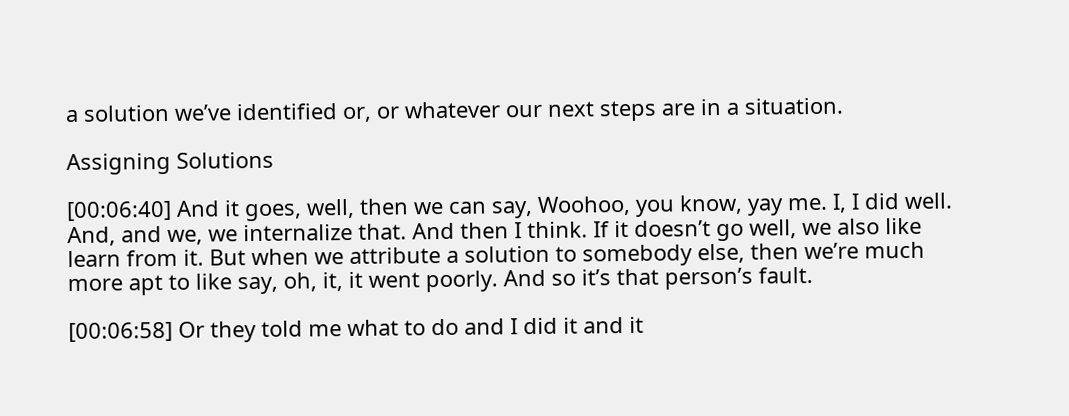a solution we’ve identified or, or whatever our next steps are in a situation.

Assigning Solutions

[00:06:40] And it goes, well, then we can say, Woohoo, you know, yay me. I, I did well. And, and we, we internalize that. And then I think. If it doesn’t go well, we also like learn from it. But when we attribute a solution to somebody else, then we’re much more apt to like say, oh, it, it went poorly. And so it’s that person’s fault.

[00:06:58] Or they told me what to do and I did it and it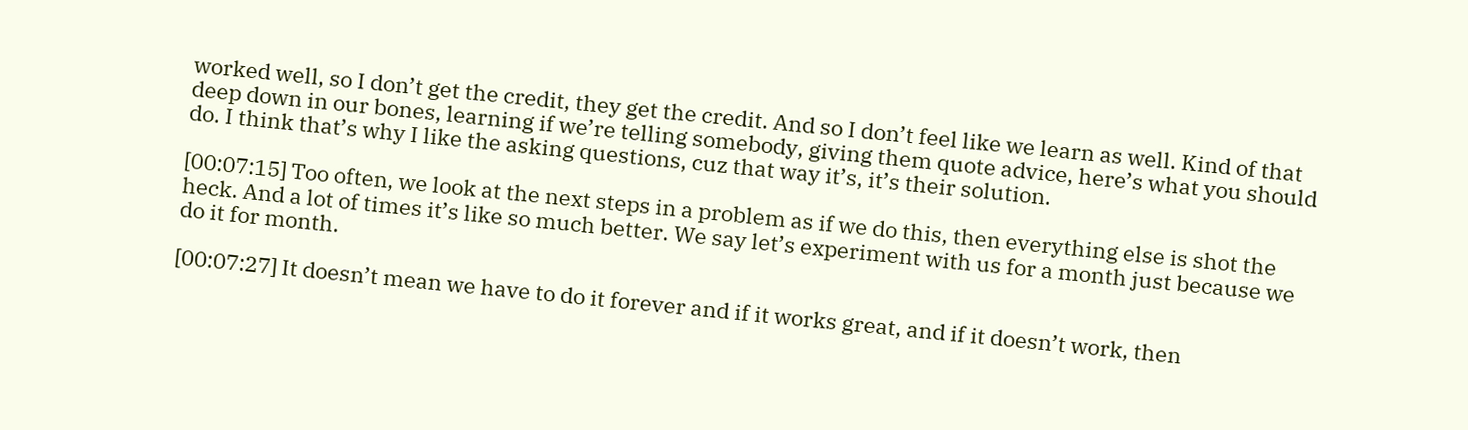worked well, so I don’t get the credit, they get the credit. And so I don’t feel like we learn as well. Kind of that deep down in our bones, learning if we’re telling somebody, giving them quote advice, here’s what you should do. I think that’s why I like the asking questions, cuz that way it’s, it’s their solution.

[00:07:15] Too often, we look at the next steps in a problem as if we do this, then everything else is shot the heck. And a lot of times it’s like so much better. We say let’s experiment with us for a month just because we do it for month.

[00:07:27] It doesn’t mean we have to do it forever and if it works great, and if it doesn’t work, then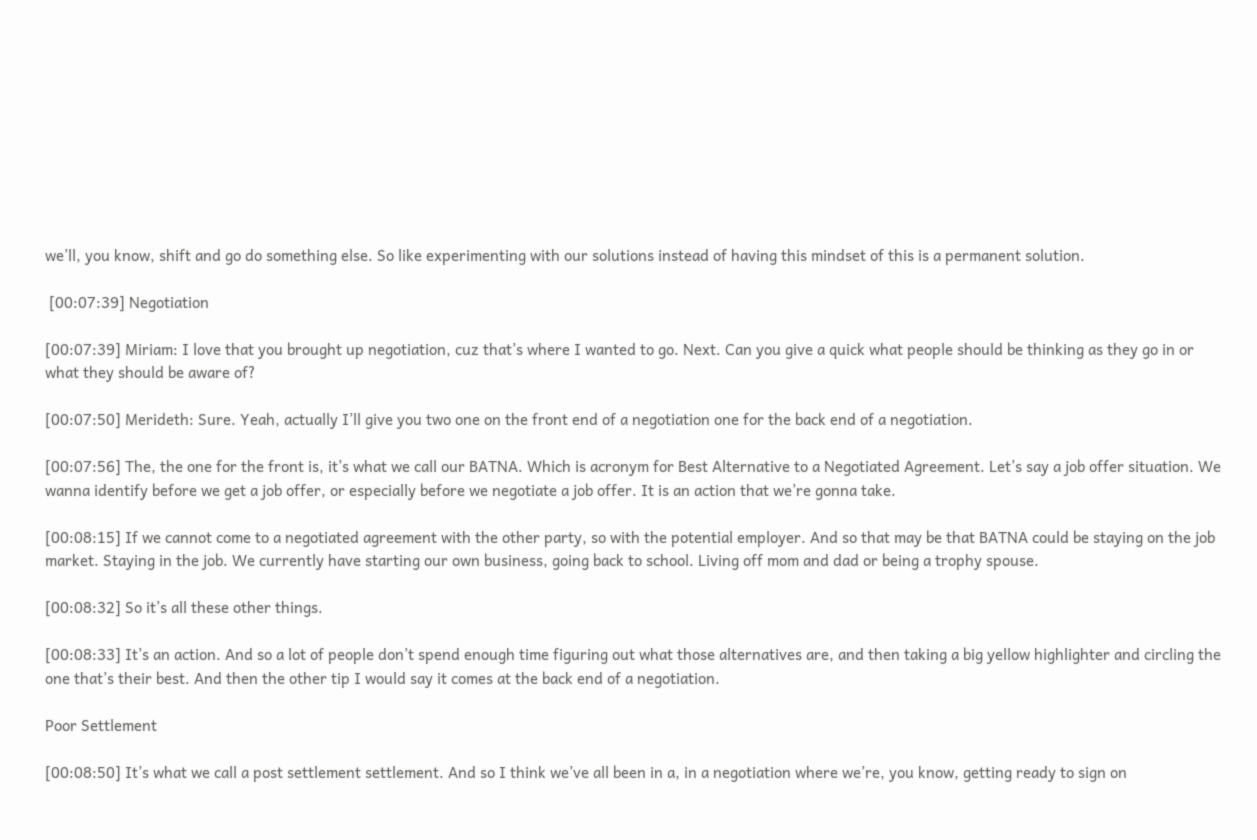we’ll, you know, shift and go do something else. So like experimenting with our solutions instead of having this mindset of this is a permanent solution.

 [00:07:39] Negotiation

[00:07:39] Miriam: I love that you brought up negotiation, cuz that’s where I wanted to go. Next. Can you give a quick what people should be thinking as they go in or what they should be aware of?

[00:07:50] Merideth: Sure. Yeah, actually I’ll give you two one on the front end of a negotiation one for the back end of a negotiation.

[00:07:56] The, the one for the front is, it’s what we call our BATNA. Which is acronym for Best Alternative to a Negotiated Agreement. Let’s say a job offer situation. We wanna identify before we get a job offer, or especially before we negotiate a job offer. It is an action that we’re gonna take.

[00:08:15] If we cannot come to a negotiated agreement with the other party, so with the potential employer. And so that may be that BATNA could be staying on the job market. Staying in the job. We currently have starting our own business, going back to school. Living off mom and dad or being a trophy spouse.

[00:08:32] So it’s all these other things.

[00:08:33] It’s an action. And so a lot of people don’t spend enough time figuring out what those alternatives are, and then taking a big yellow highlighter and circling the one that’s their best. And then the other tip I would say it comes at the back end of a negotiation.

Poor Settlement

[00:08:50] It’s what we call a post settlement settlement. And so I think we’ve all been in a, in a negotiation where we’re, you know, getting ready to sign on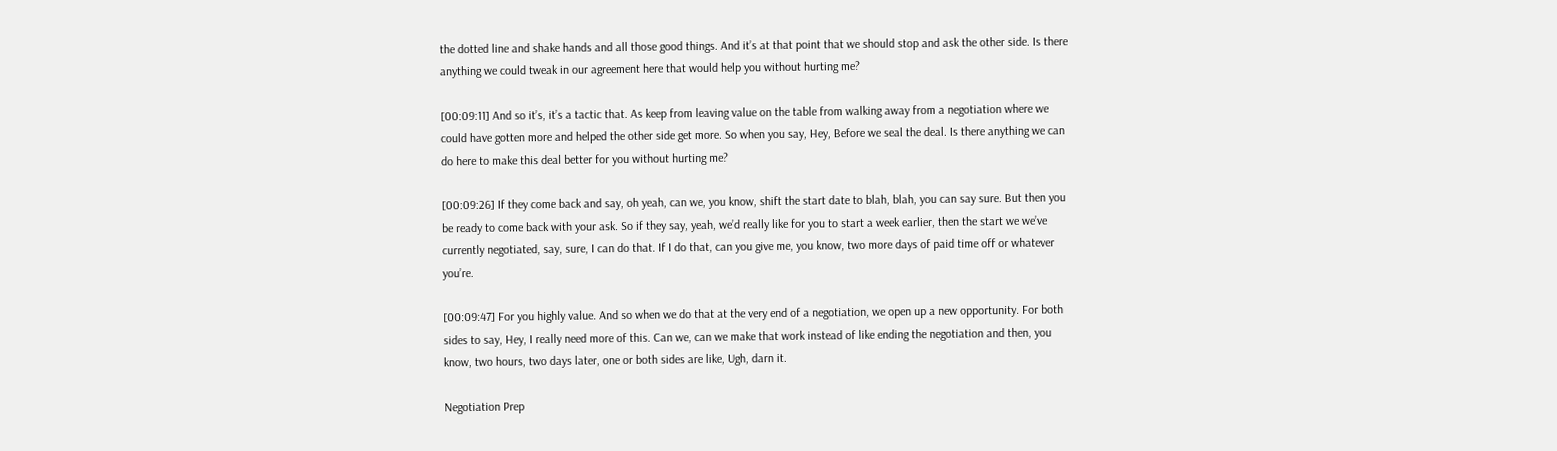the dotted line and shake hands and all those good things. And it’s at that point that we should stop and ask the other side. Is there anything we could tweak in our agreement here that would help you without hurting me?

[00:09:11] And so it’s, it’s a tactic that. As keep from leaving value on the table from walking away from a negotiation where we could have gotten more and helped the other side get more. So when you say, Hey, Before we seal the deal. Is there anything we can do here to make this deal better for you without hurting me?

[00:09:26] If they come back and say, oh yeah, can we, you know, shift the start date to blah, blah, you can say sure. But then you be ready to come back with your ask. So if they say, yeah, we’d really like for you to start a week earlier, then the start we we’ve currently negotiated, say, sure, I can do that. If I do that, can you give me, you know, two more days of paid time off or whatever you’re.

[00:09:47] For you highly value. And so when we do that at the very end of a negotiation, we open up a new opportunity. For both sides to say, Hey, I really need more of this. Can we, can we make that work instead of like ending the negotiation and then, you know, two hours, two days later, one or both sides are like, Ugh, darn it.

Negotiation Prep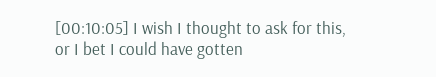[00:10:05] I wish I thought to ask for this, or I bet I could have gotten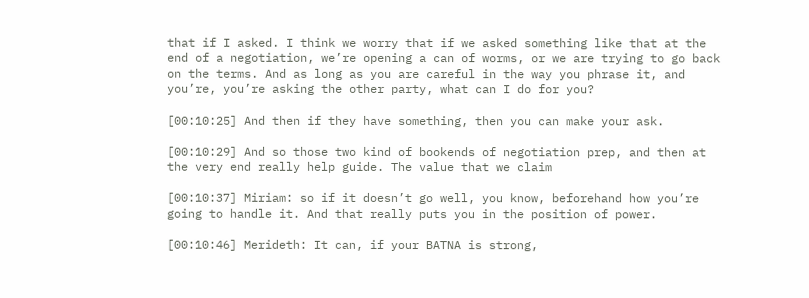that if I asked. I think we worry that if we asked something like that at the end of a negotiation, we’re opening a can of worms, or we are trying to go back on the terms. And as long as you are careful in the way you phrase it, and you’re, you’re asking the other party, what can I do for you?

[00:10:25] And then if they have something, then you can make your ask.

[00:10:29] And so those two kind of bookends of negotiation prep, and then at the very end really help guide. The value that we claim

[00:10:37] Miriam: so if it doesn’t go well, you know, beforehand how you’re going to handle it. And that really puts you in the position of power.

[00:10:46] Merideth: It can, if your BATNA is strong,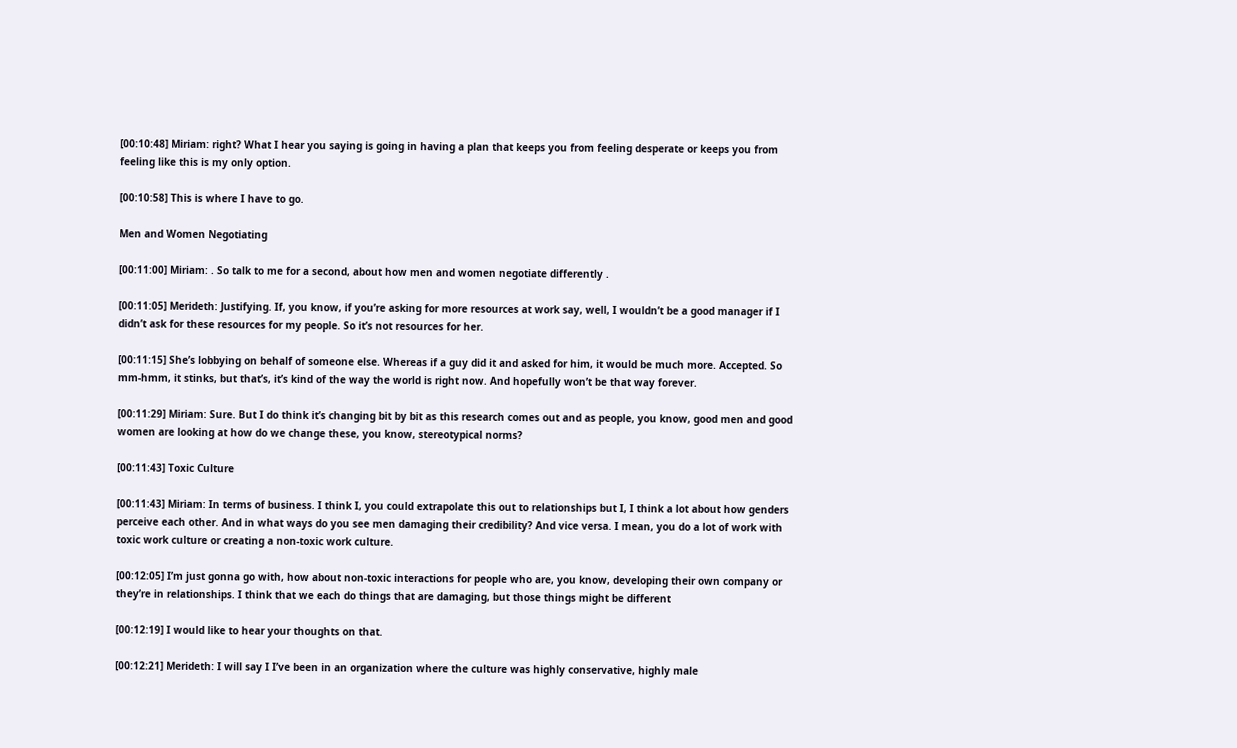[00:10:48] Miriam: right? What I hear you saying is going in having a plan that keeps you from feeling desperate or keeps you from feeling like this is my only option.

[00:10:58] This is where I have to go.

Men and Women Negotiating

[00:11:00] Miriam: . So talk to me for a second, about how men and women negotiate differently .

[00:11:05] Merideth: Justifying. If, you know, if you’re asking for more resources at work say, well, I wouldn’t be a good manager if I didn’t ask for these resources for my people. So it’s not resources for her.

[00:11:15] She’s lobbying on behalf of someone else. Whereas if a guy did it and asked for him, it would be much more. Accepted. So mm-hmm, it stinks, but that’s, it’s kind of the way the world is right now. And hopefully won’t be that way forever.

[00:11:29] Miriam: Sure. But I do think it’s changing bit by bit as this research comes out and as people, you know, good men and good women are looking at how do we change these, you know, stereotypical norms?

[00:11:43] Toxic Culture

[00:11:43] Miriam: In terms of business. I think I, you could extrapolate this out to relationships but I, I think a lot about how genders perceive each other. And in what ways do you see men damaging their credibility? And vice versa. I mean, you do a lot of work with toxic work culture or creating a non-toxic work culture.

[00:12:05] I’m just gonna go with, how about non-toxic interactions for people who are, you know, developing their own company or they’re in relationships. I think that we each do things that are damaging, but those things might be different

[00:12:19] I would like to hear your thoughts on that.

[00:12:21] Merideth: I will say I I’ve been in an organization where the culture was highly conservative, highly male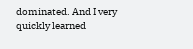dominated. And I very quickly learned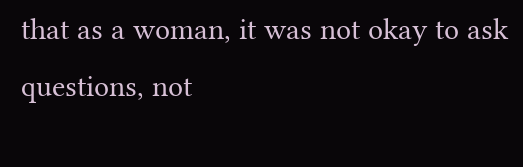that as a woman, it was not okay to ask questions, not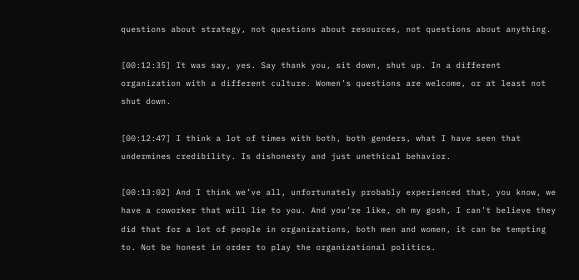questions about strategy, not questions about resources, not questions about anything.

[00:12:35] It was say, yes. Say thank you, sit down, shut up. In a different organization with a different culture. Women’s questions are welcome, or at least not shut down.

[00:12:47] I think a lot of times with both, both genders, what I have seen that undermines credibility. Is dishonesty and just unethical behavior.

[00:13:02] And I think we’ve all, unfortunately probably experienced that, you know, we have a coworker that will lie to you. And you’re like, oh my gosh, I can’t believe they did that for a lot of people in organizations, both men and women, it can be tempting to. Not be honest in order to play the organizational politics.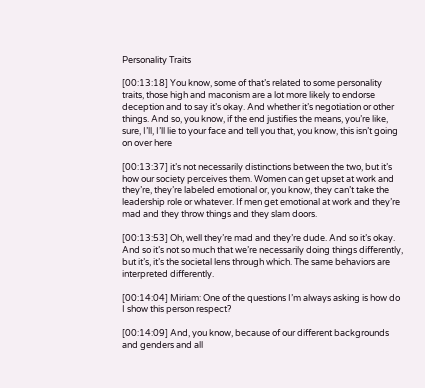Personality Traits

[00:13:18] You know, some of that’s related to some personality traits, those high and maconism are a lot more likely to endorse deception and to say it’s okay. And whether it’s negotiation or other things. And so, you know, if the end justifies the means, you’re like, sure, I’ll, I’ll lie to your face and tell you that, you know, this isn’t going on over here

[00:13:37] it’s not necessarily distinctions between the two, but it’s how our society perceives them. Women can get upset at work and they’re, they’re labeled emotional or, you know, they can’t take the leadership role or whatever. If men get emotional at work and they’re mad and they throw things and they slam doors.

[00:13:53] Oh, well they’re mad and they’re dude. And so it’s okay. And so it’s not so much that we’re necessarily doing things differently, but it’s, it’s the societal lens through which. The same behaviors are interpreted differently.

[00:14:04] Miriam: One of the questions I’m always asking is how do I show this person respect?

[00:14:09] And, you know, because of our different backgrounds and genders and all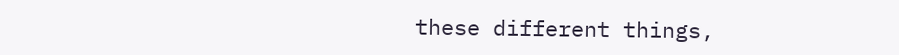these different things,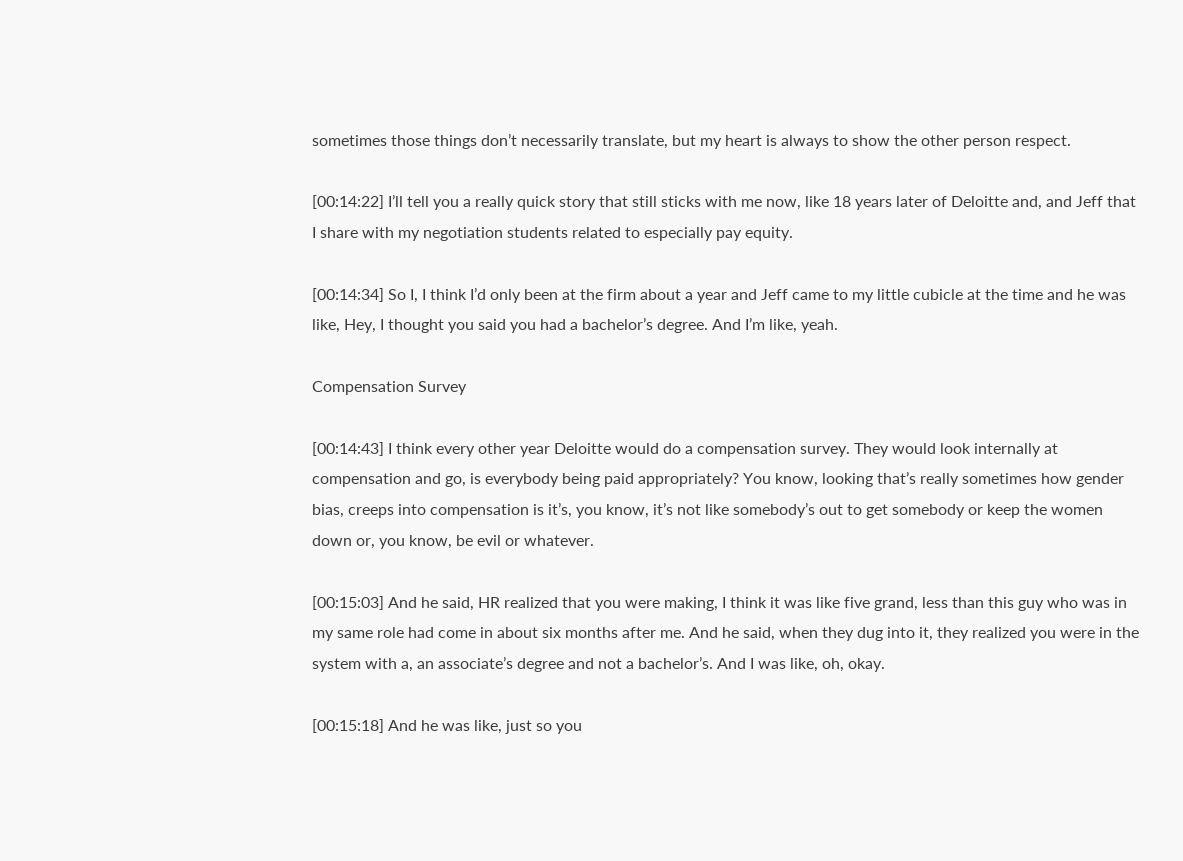sometimes those things don’t necessarily translate, but my heart is always to show the other person respect.

[00:14:22] I’ll tell you a really quick story that still sticks with me now, like 18 years later of Deloitte and, and Jeff that I share with my negotiation students related to especially pay equity.

[00:14:34] So I, I think I’d only been at the firm about a year and Jeff came to my little cubicle at the time and he was like, Hey, I thought you said you had a bachelor’s degree. And I’m like, yeah.

Compensation Survey

[00:14:43] I think every other year Deloitte would do a compensation survey. They would look internally at compensation and go, is everybody being paid appropriately? You know, looking that’s really sometimes how gender bias, creeps into compensation is it’s, you know, it’s not like somebody’s out to get somebody or keep the women down or, you know, be evil or whatever.

[00:15:03] And he said, HR realized that you were making, I think it was like five grand, less than this guy who was in my same role had come in about six months after me. And he said, when they dug into it, they realized you were in the system with a, an associate’s degree and not a bachelor’s. And I was like, oh, okay.

[00:15:18] And he was like, just so you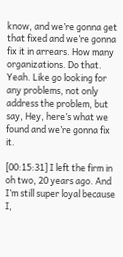know, and we’re gonna get that fixed and we’re gonna fix it in arrears. How many organizations. Do that. Yeah. Like go looking for any problems, not only address the problem, but say, Hey, here’s what we found and we’re gonna fix it.

[00:15:31] I left the firm in oh two, 20 years ago. And I’m still super loyal because I,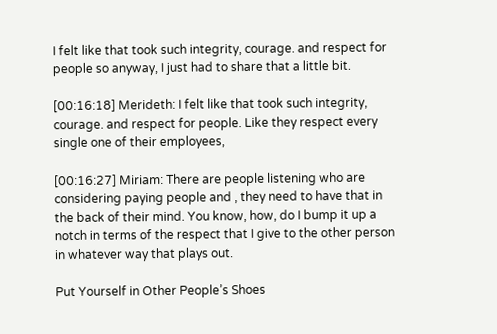I felt like that took such integrity, courage. and respect for people so anyway, I just had to share that a little bit.

[00:16:18] Merideth: I felt like that took such integrity, courage. and respect for people. Like they respect every single one of their employees,

[00:16:27] Miriam: There are people listening who are considering paying people and , they need to have that in the back of their mind. You know, how, do I bump it up a notch in terms of the respect that I give to the other person in whatever way that plays out.

Put Yourself in Other People’s Shoes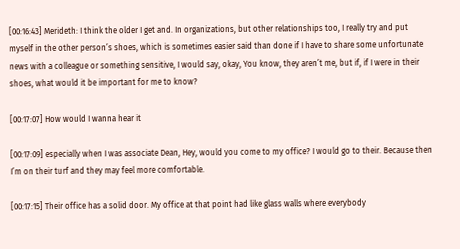[00:16:43] Merideth: I think the older I get and. In organizations, but other relationships too, I really try and put myself in the other person’s shoes, which is sometimes easier said than done if I have to share some unfortunate news with a colleague or something sensitive, I would say, okay, You know, they aren’t me, but if, if I were in their shoes, what would it be important for me to know?

[00:17:07] How would I wanna hear it

[00:17:09] especially when I was associate Dean, Hey, would you come to my office? I would go to their. Because then I’m on their turf and they may feel more comfortable.

[00:17:15] Their office has a solid door. My office at that point had like glass walls where everybody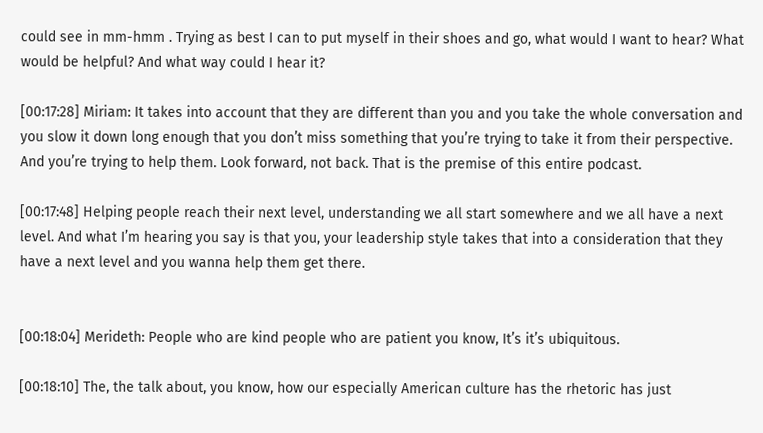could see in mm-hmm . Trying as best I can to put myself in their shoes and go, what would I want to hear? What would be helpful? And what way could I hear it?

[00:17:28] Miriam: It takes into account that they are different than you and you take the whole conversation and you slow it down long enough that you don’t miss something that you’re trying to take it from their perspective. And you’re trying to help them. Look forward, not back. That is the premise of this entire podcast.

[00:17:48] Helping people reach their next level, understanding we all start somewhere and we all have a next level. And what I’m hearing you say is that you, your leadership style takes that into a consideration that they have a next level and you wanna help them get there.


[00:18:04] Merideth: People who are kind people who are patient you know, It’s it’s ubiquitous.

[00:18:10] The, the talk about, you know, how our especially American culture has the rhetoric has just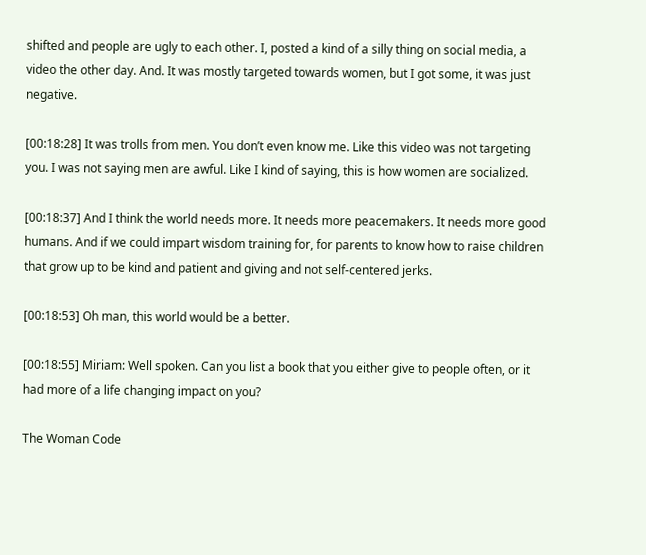shifted and people are ugly to each other. I, posted a kind of a silly thing on social media, a video the other day. And. It was mostly targeted towards women, but I got some, it was just negative.

[00:18:28] It was trolls from men. You don’t even know me. Like this video was not targeting you. I was not saying men are awful. Like I kind of saying, this is how women are socialized.

[00:18:37] And I think the world needs more. It needs more peacemakers. It needs more good humans. And if we could impart wisdom training for, for parents to know how to raise children that grow up to be kind and patient and giving and not self-centered jerks.

[00:18:53] Oh man, this world would be a better.

[00:18:55] Miriam: Well spoken. Can you list a book that you either give to people often, or it had more of a life changing impact on you?

The Woman Code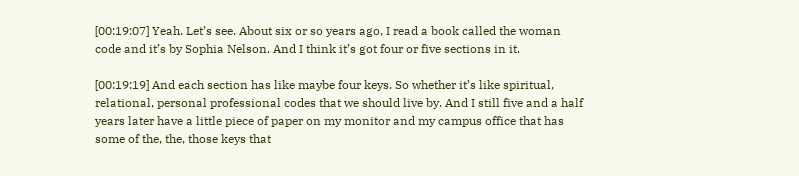[00:19:07] Yeah. Let’s see. About six or so years ago, I read a book called the woman code and it’s by Sophia Nelson. And I think it’s got four or five sections in it.

[00:19:19] And each section has like maybe four keys. So whether it’s like spiritual, relational, personal professional codes that we should live by. And I still five and a half years later have a little piece of paper on my monitor and my campus office that has some of the, the, those keys that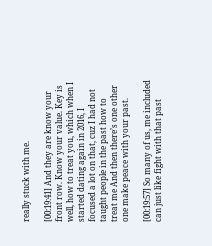really stuck with me.

[00:19:41] And they are know your front row. Know your value. Key is well, how to treat you, which when I started dating again in 2016, I focused a lot on that, cuz I had not taught people in the past how to treat me And then there’s one other one make peace with your past.

[00:19:57] So many of us, me included can just like fight with that past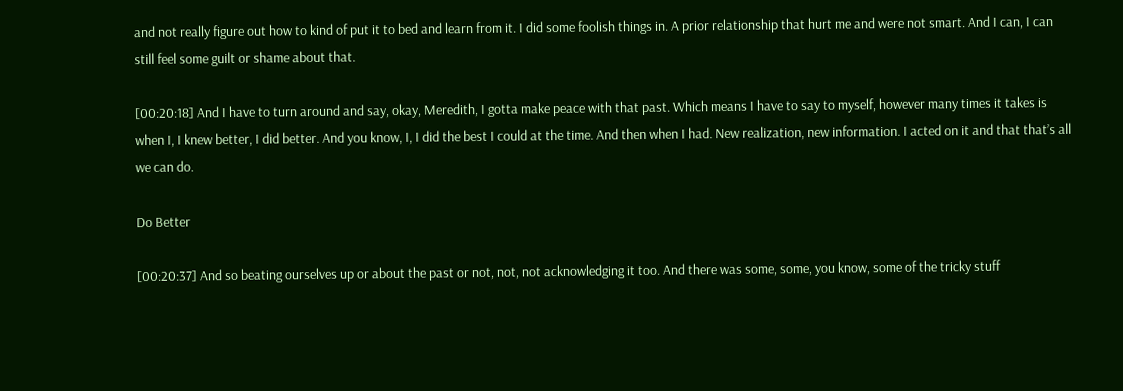and not really figure out how to kind of put it to bed and learn from it. I did some foolish things in. A prior relationship that hurt me and were not smart. And I can, I can still feel some guilt or shame about that.

[00:20:18] And I have to turn around and say, okay, Meredith, I gotta make peace with that past. Which means I have to say to myself, however many times it takes is when I, I knew better, I did better. And you know, I, I did the best I could at the time. And then when I had. New realization, new information. I acted on it and that that’s all we can do.

Do Better

[00:20:37] And so beating ourselves up or about the past or not, not, not acknowledging it too. And there was some, some, you know, some of the tricky stuff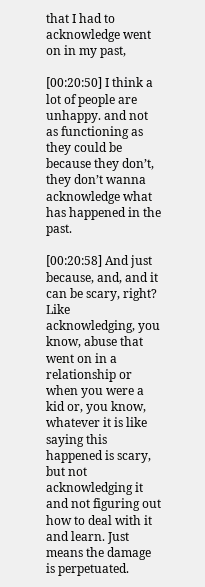that I had to acknowledge went on in my past,

[00:20:50] I think a lot of people are unhappy. and not as functioning as they could be because they don’t, they don’t wanna acknowledge what has happened in the past.

[00:20:58] And just because, and, and it can be scary, right? Like acknowledging, you know, abuse that went on in a relationship or when you were a kid or, you know, whatever it is like saying this happened is scary, but not acknowledging it and not figuring out how to deal with it and learn. Just means the damage is perpetuated.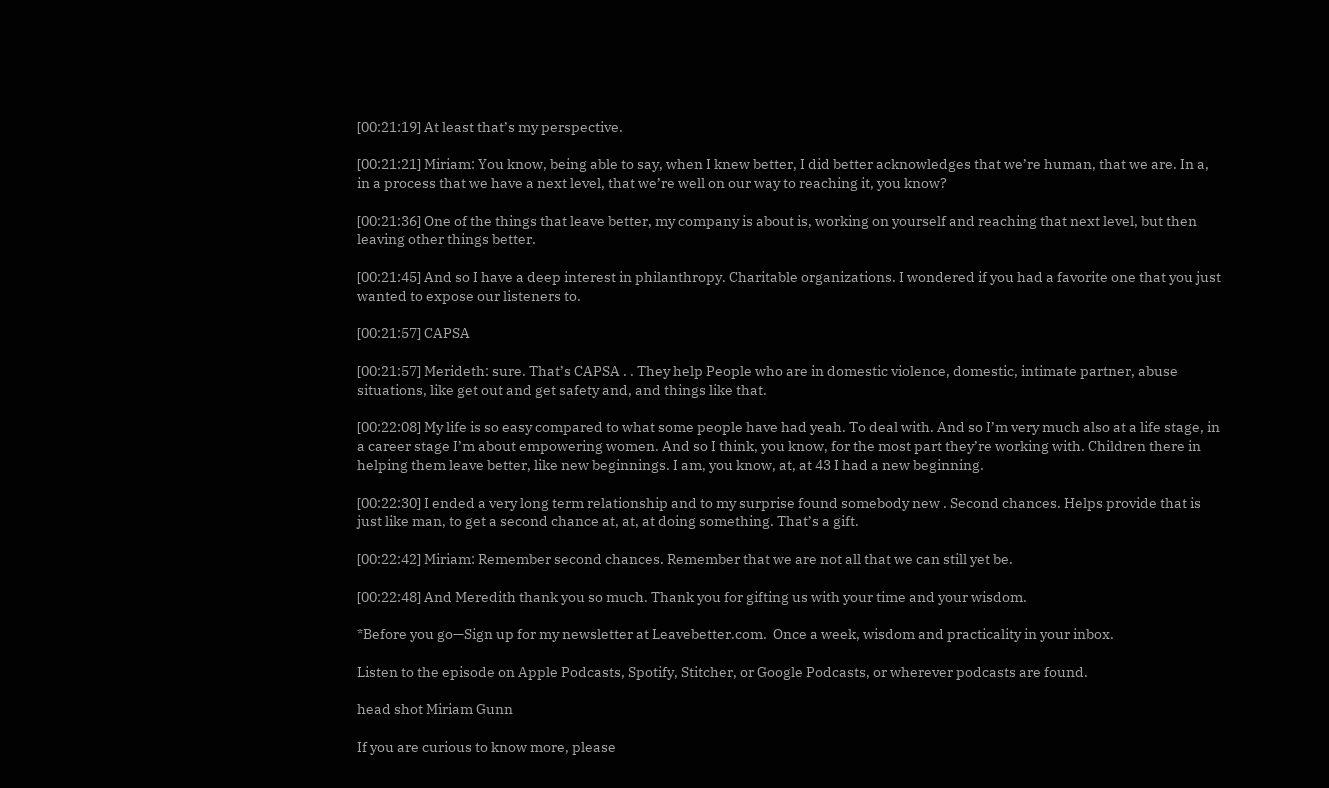[00:21:19] At least that’s my perspective.

[00:21:21] Miriam: You know, being able to say, when I knew better, I did better acknowledges that we’re human, that we are. In a, in a process that we have a next level, that we’re well on our way to reaching it, you know?

[00:21:36] One of the things that leave better, my company is about is, working on yourself and reaching that next level, but then leaving other things better.

[00:21:45] And so I have a deep interest in philanthropy. Charitable organizations. I wondered if you had a favorite one that you just wanted to expose our listeners to.

[00:21:57] CAPSA

[00:21:57] Merideth: sure. That’s CAPSA . . They help People who are in domestic violence, domestic, intimate partner, abuse situations, like get out and get safety and, and things like that.

[00:22:08] My life is so easy compared to what some people have had yeah. To deal with. And so I’m very much also at a life stage, in a career stage I’m about empowering women. And so I think, you know, for the most part they’re working with. Children there in helping them leave better, like new beginnings. I am, you know, at, at 43 I had a new beginning.

[00:22:30] I ended a very long term relationship and to my surprise found somebody new . Second chances. Helps provide that is just like man, to get a second chance at, at, at doing something. That’s a gift.

[00:22:42] Miriam: Remember second chances. Remember that we are not all that we can still yet be.

[00:22:48] And Meredith thank you so much. Thank you for gifting us with your time and your wisdom.

*Before you go—Sign up for my newsletter at Leavebetter.com.  Once a week, wisdom and practicality in your inbox.

Listen to the episode on Apple Podcasts, Spotify, Stitcher, or Google Podcasts, or wherever podcasts are found.

head shot Miriam Gunn

If you are curious to know more, please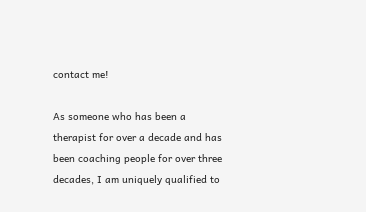contact me!

As someone who has been a therapist for over a decade and has been coaching people for over three decades, I am uniquely qualified to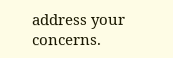address your concerns.